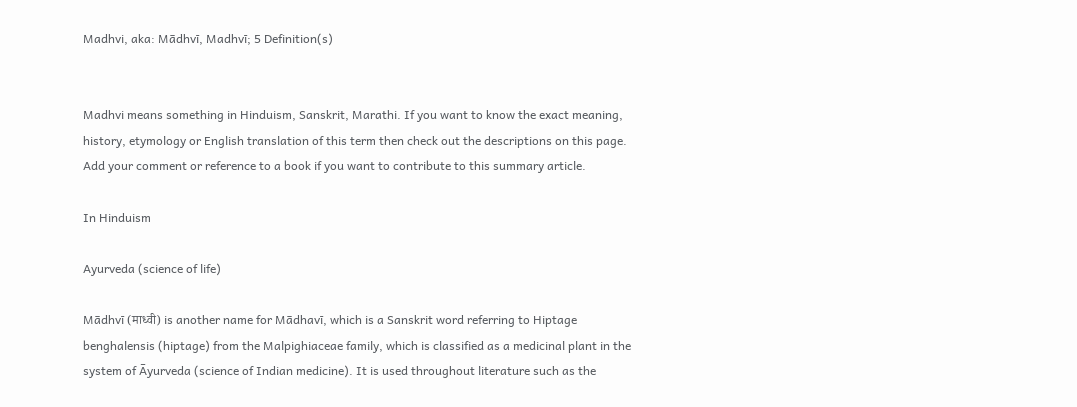Madhvi, aka: Mādhvī, Madhvī; 5 Definition(s)


Madhvi means something in Hinduism, Sanskrit, Marathi. If you want to know the exact meaning, history, etymology or English translation of this term then check out the descriptions on this page. Add your comment or reference to a book if you want to contribute to this summary article.

In Hinduism

Ayurveda (science of life)

Mādhvī (माध्वी) is another name for Mādhavī, which is a Sanskrit word referring to Hiptage benghalensis (hiptage) from the Malpighiaceae family, which is classified as a medicinal plant in the system of Āyurveda (science of Indian medicine). It is used throughout literature such as the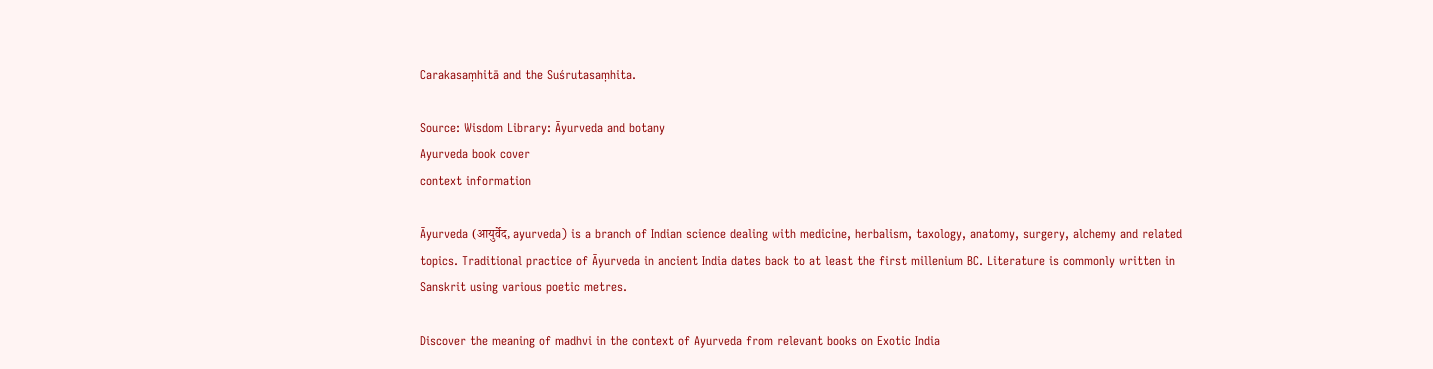Carakasaṃhitā and the Suśrutasaṃhita.

Source: Wisdom Library: Āyurveda and botany
Ayurveda book cover
context information

Āyurveda (आयुर्वेद, ayurveda) is a branch of Indian science dealing with medicine, herbalism, taxology, anatomy, surgery, alchemy and related topics. Traditional practice of Āyurveda in ancient India dates back to at least the first millenium BC. Literature is commonly written in Sanskrit using various poetic metres.

Discover the meaning of madhvi in the context of Ayurveda from relevant books on Exotic India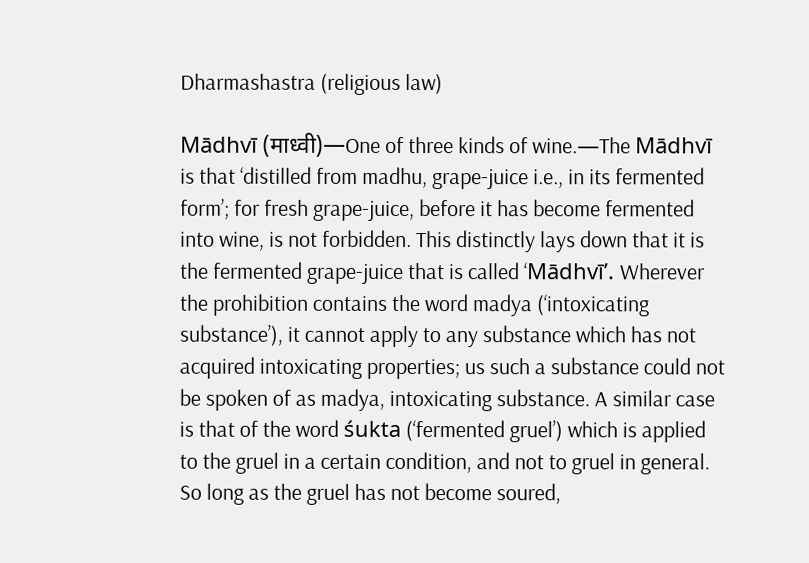Dharmashastra (religious law)

Mādhvī (माध्वी)—One of three kinds of wine.—The Mādhvī is that ‘distilled from madhu, grape-juice i.e., in its fermented form’; for fresh grape-juice, before it has become fermented into wine, is not forbidden. This distinctly lays down that it is the fermented grape-juice that is called ‘Mādhvī’. Wherever the prohibition contains the word madya (‘intoxicating substance’), it cannot apply to any substance which has not acquired intoxicating properties; us such a substance could not be spoken of as madya, intoxicating substance. A similar case is that of the word śukta (‘fermented gruel’) which is applied to the gruel in a certain condition, and not to gruel in general. So long as the gruel has not become soured,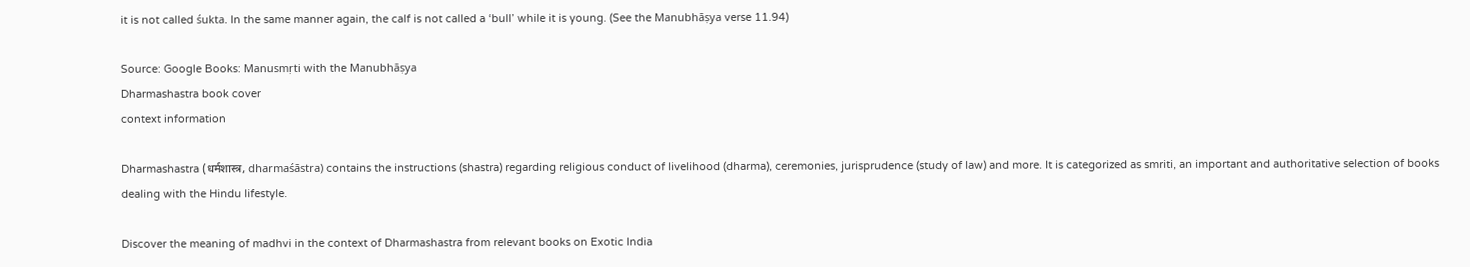it is not called śukta. In the same manner again, the calf is not called a ‘bull’ while it is young. (See the Manubhāṣya verse 11.94)

Source: Google Books: Manusmṛti with the Manubhāṣya
Dharmashastra book cover
context information

Dharmashastra (धर्मशास्त्र, dharmaśāstra) contains the instructions (shastra) regarding religious conduct of livelihood (dharma), ceremonies, jurisprudence (study of law) and more. It is categorized as smriti, an important and authoritative selection of books dealing with the Hindu lifestyle.

Discover the meaning of madhvi in the context of Dharmashastra from relevant books on Exotic India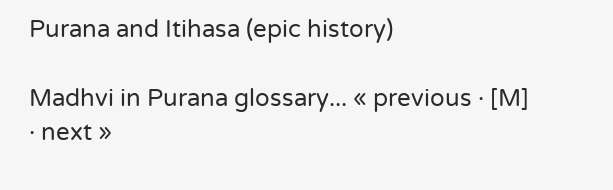Purana and Itihasa (epic history)

Madhvi in Purana glossary... « previous · [M] · next »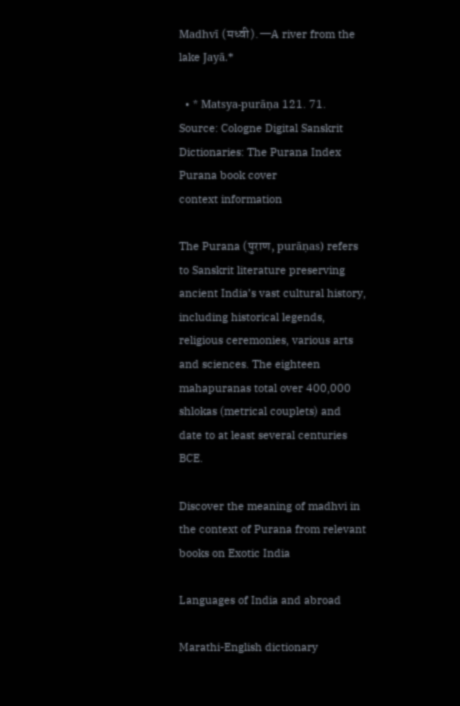Madhvī (मध्वी).—A river from the lake Jayā.*

  • * Matsya-purāṇa 121. 71.
Source: Cologne Digital Sanskrit Dictionaries: The Purana Index
Purana book cover
context information

The Purana (पुराण, purāṇas) refers to Sanskrit literature preserving ancient India’s vast cultural history, including historical legends, religious ceremonies, various arts and sciences. The eighteen mahapuranas total over 400,000 shlokas (metrical couplets) and date to at least several centuries BCE.

Discover the meaning of madhvi in the context of Purana from relevant books on Exotic India

Languages of India and abroad

Marathi-English dictionary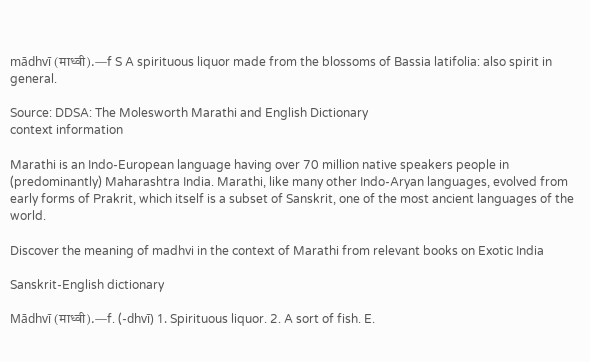mādhvī (माध्वी).—f S A spirituous liquor made from the blossoms of Bassia latifolia: also spirit in general.

Source: DDSA: The Molesworth Marathi and English Dictionary
context information

Marathi is an Indo-European language having over 70 million native speakers people in (predominantly) Maharashtra India. Marathi, like many other Indo-Aryan languages, evolved from early forms of Prakrit, which itself is a subset of Sanskrit, one of the most ancient languages of the world.

Discover the meaning of madhvi in the context of Marathi from relevant books on Exotic India

Sanskrit-English dictionary

Mādhvī (माध्वी).—f. (-dhvī) 1. Spirituous liquor. 2. A sort of fish. E.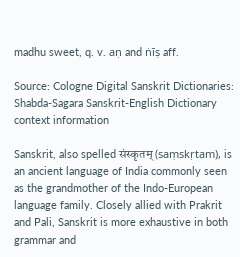madhu sweet, q. v. aṇ and ṅīṣ aff.

Source: Cologne Digital Sanskrit Dictionaries: Shabda-Sagara Sanskrit-English Dictionary
context information

Sanskrit, also spelled संस्कृतम् (saṃskṛtam), is an ancient language of India commonly seen as the grandmother of the Indo-European language family. Closely allied with Prakrit and Pali, Sanskrit is more exhaustive in both grammar and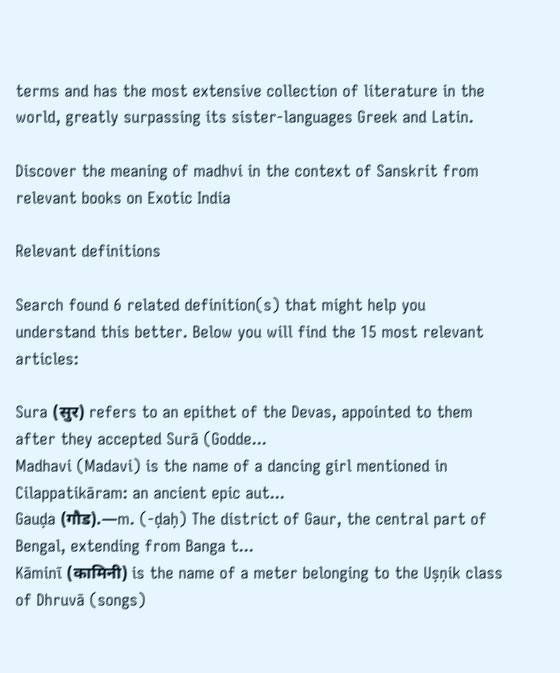terms and has the most extensive collection of literature in the world, greatly surpassing its sister-languages Greek and Latin.

Discover the meaning of madhvi in the context of Sanskrit from relevant books on Exotic India

Relevant definitions

Search found 6 related definition(s) that might help you understand this better. Below you will find the 15 most relevant articles:

Sura (सुर) refers to an epithet of the Devas, appointed to them after they accepted Surā (Godde...
Madhavi (Madavi) is the name of a dancing girl mentioned in Cilappatikāram: an ancient epic aut...
Gauḍa (गौड).—m. (-ḍaḥ) The district of Gaur, the central part of Bengal, extending from Banga t...
Kāminī (कामिनी) is the name of a meter belonging to the Uṣṇik class of Dhruvā (songs)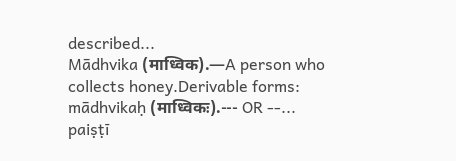described...
Mādhvika (माध्विक).—A person who collects honey.Derivable forms: mādhvikaḥ (माध्विकः).--- OR --...
paiṣṭī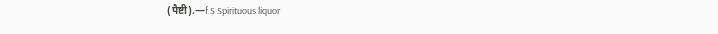(पैष्टी).—f S Spirituous liquor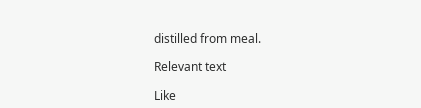distilled from meal.

Relevant text

Like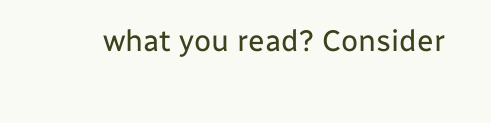what you read? Consider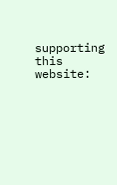supporting this website: